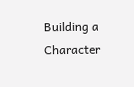Building a Character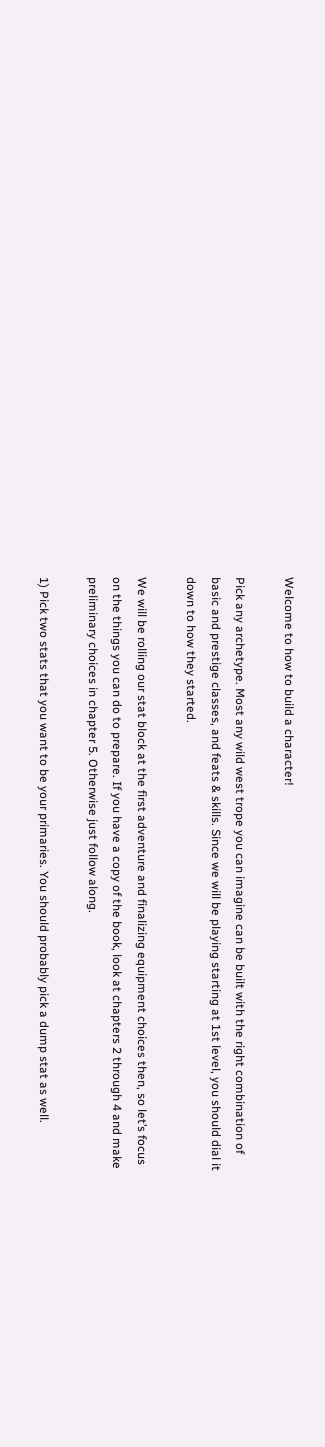Welcome to how to build a character!

Pick any archetype. Most any wild west trope you can imagine can be built with the right combination of basic and prestige classes, and feats & skills. Since we will be playing starting at 1st level, you should dial it down to how they started.

We will be rolling our stat block at the first adventure and finalizing equipment choices then, so let’s focus on the things you can do to prepare. If you have a copy of the book, look at chapters 2 through 4 and make preliminary choices in chapter 5. Otherwise just follow along.

1) Pick two stats that you want to be your primaries. You should probably pick a dump stat as well.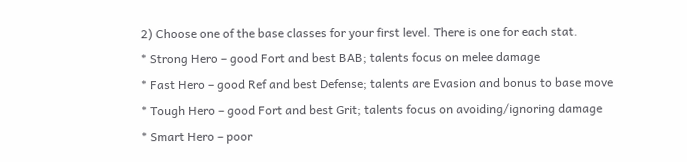2) Choose one of the base classes for your first level. There is one for each stat.
* Strong Hero – good Fort and best BAB; talents focus on melee damage
* Fast Hero – good Ref and best Defense; talents are Evasion and bonus to base move
* Tough Hero – good Fort and best Grit; talents focus on avoiding/ignoring damage
* Smart Hero – poor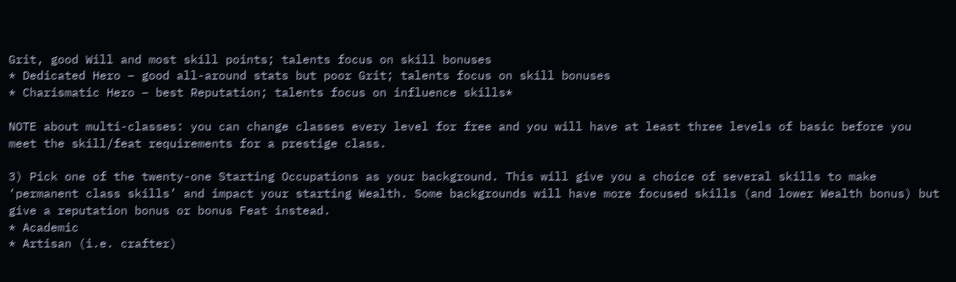Grit, good Will and most skill points; talents focus on skill bonuses
* Dedicated Hero – good all-around stats but poor Grit; talents focus on skill bonuses
* Charismatic Hero – best Reputation; talents focus on influence skills*

NOTE about multi-classes: you can change classes every level for free and you will have at least three levels of basic before you meet the skill/feat requirements for a prestige class.

3) Pick one of the twenty-one Starting Occupations as your background. This will give you a choice of several skills to make ‘permanent class skills’ and impact your starting Wealth. Some backgrounds will have more focused skills (and lower Wealth bonus) but give a reputation bonus or bonus Feat instead.
* Academic
* Artisan (i.e. crafter)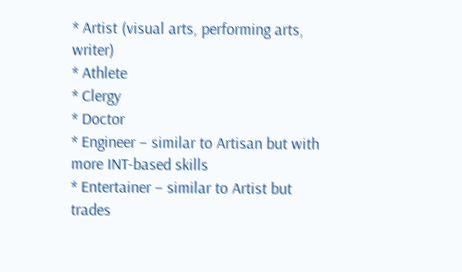* Artist (visual arts, performing arts, writer)
* Athlete
* Clergy
* Doctor
* Engineer – similar to Artisan but with more INT-based skills
* Entertainer – similar to Artist but trades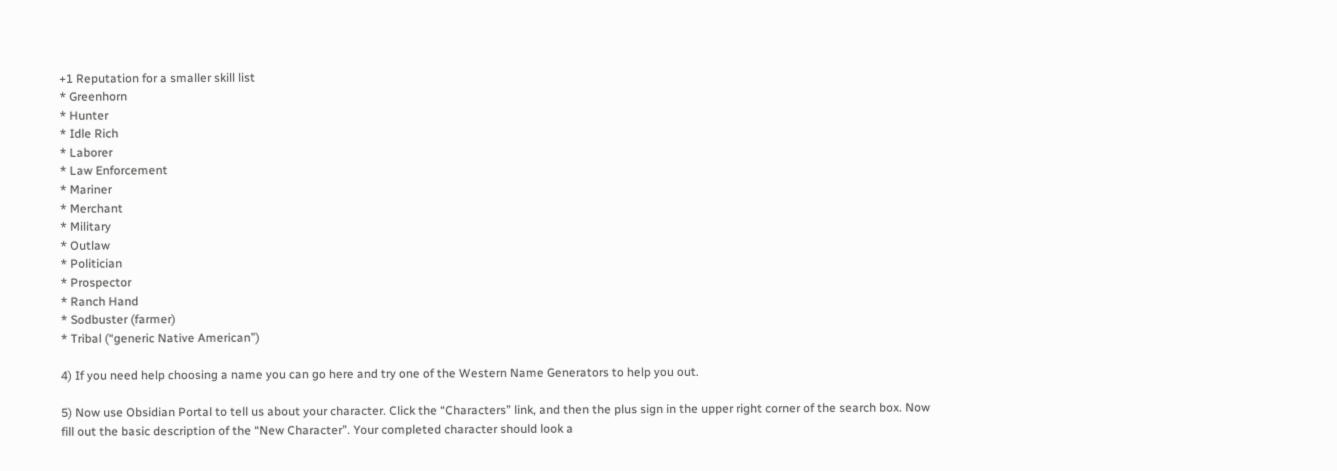+1 Reputation for a smaller skill list
* Greenhorn
* Hunter
* Idle Rich
* Laborer
* Law Enforcement
* Mariner
* Merchant
* Military
* Outlaw
* Politician
* Prospector
* Ranch Hand
* Sodbuster (farmer)
* Tribal (“generic Native American”)

4) If you need help choosing a name you can go here and try one of the Western Name Generators to help you out.

5) Now use Obsidian Portal to tell us about your character. Click the “Characters” link, and then the plus sign in the upper right corner of the search box. Now fill out the basic description of the “New Character”. Your completed character should look a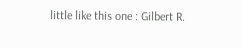little like this one : Gilbert R.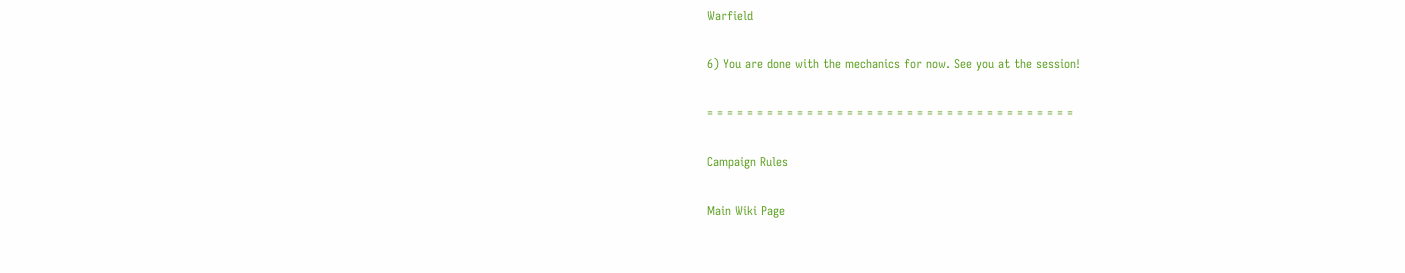Warfield

6) You are done with the mechanics for now. See you at the session!

= = = = = = = = = = = = = = = = = = = = = = = = = = = = = = = = = = = = =

Campaign Rules

Main Wiki Page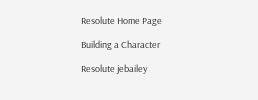Resolute Home Page

Building a Character

Resolute jebailey